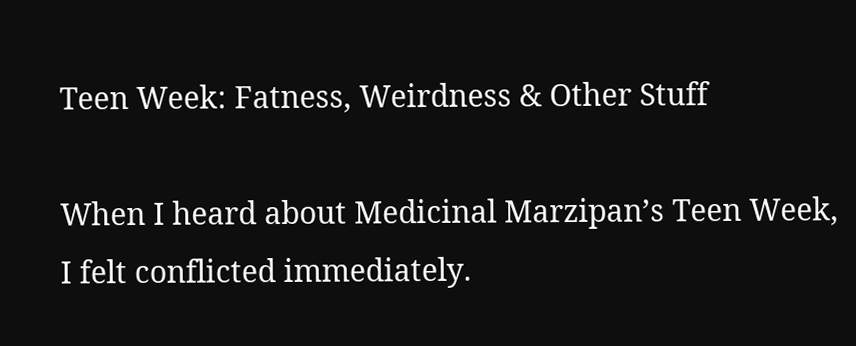Teen Week: Fatness, Weirdness & Other Stuff

When I heard about Medicinal Marzipan’s Teen Week, I felt conflicted immediately.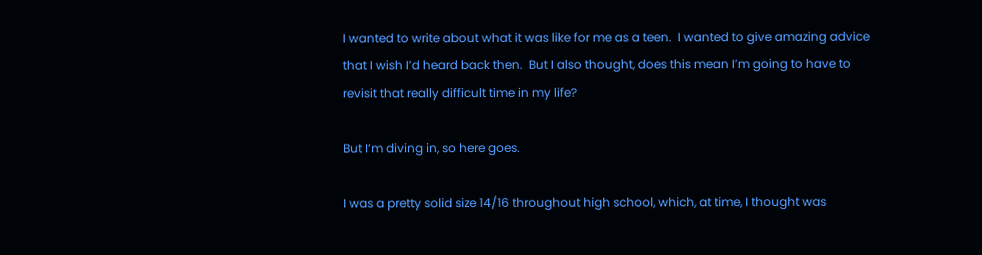I wanted to write about what it was like for me as a teen.  I wanted to give amazing advice that I wish I’d heard back then.  But I also thought, does this mean I’m going to have to revisit that really difficult time in my life?

But I’m diving in, so here goes.

I was a pretty solid size 14/16 throughout high school, which, at time, I thought was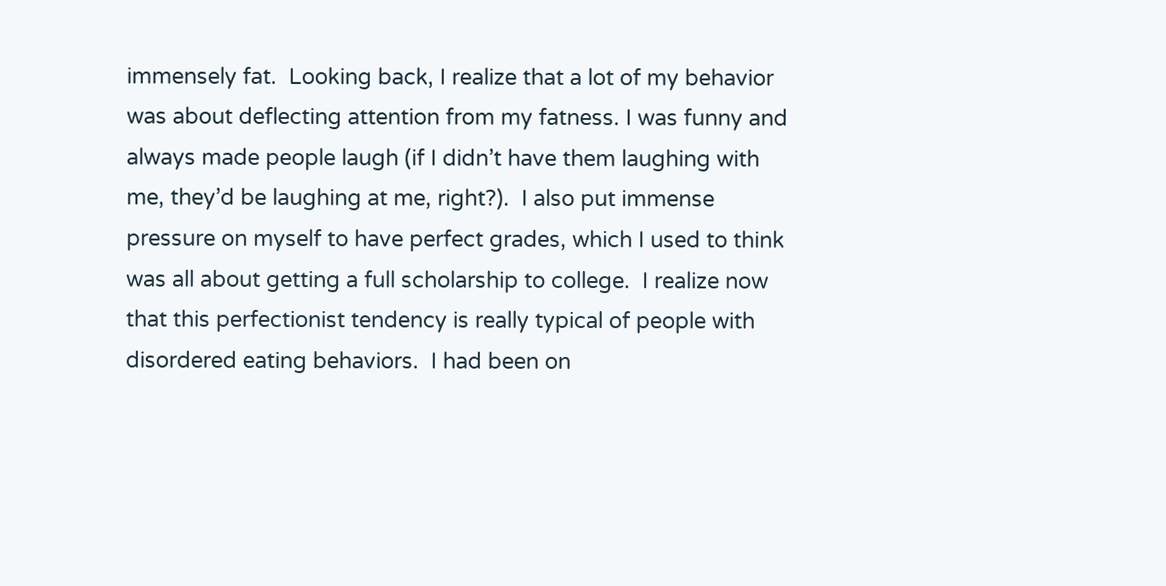immensely fat.  Looking back, I realize that a lot of my behavior was about deflecting attention from my fatness. I was funny and always made people laugh (if I didn’t have them laughing with me, they’d be laughing at me, right?).  I also put immense pressure on myself to have perfect grades, which I used to think was all about getting a full scholarship to college.  I realize now that this perfectionist tendency is really typical of people with disordered eating behaviors.  I had been on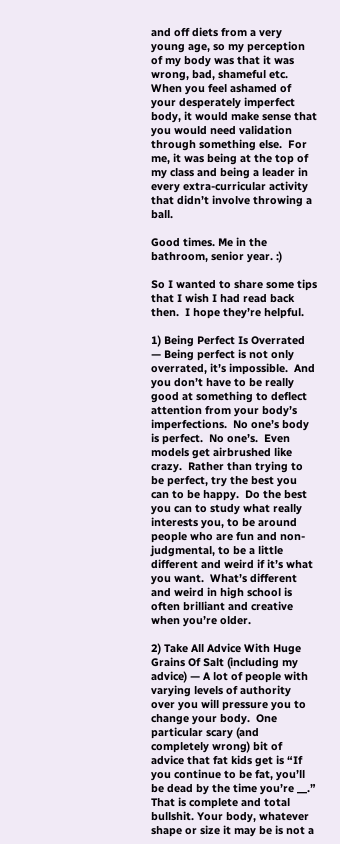and off diets from a very young age, so my perception of my body was that it was wrong, bad, shameful etc.  When you feel ashamed of your desperately imperfect body, it would make sense that you would need validation through something else.  For me, it was being at the top of my class and being a leader in every extra-curricular activity that didn’t involve throwing a ball.

Good times. Me in the bathroom, senior year. :)

So I wanted to share some tips that I wish I had read back then.  I hope they’re helpful.

1) Being Perfect Is Overrated — Being perfect is not only overrated, it’s impossible.  And you don’t have to be really good at something to deflect attention from your body’s imperfections.  No one’s body is perfect.  No one’s.  Even models get airbrushed like crazy.  Rather than trying to be perfect, try the best you can to be happy.  Do the best you can to study what really interests you, to be around people who are fun and non-judgmental, to be a little different and weird if it’s what you want.  What’s different and weird in high school is often brilliant and creative when you’re older.

2) Take All Advice With Huge Grains Of Salt (including my advice) — A lot of people with varying levels of authority over you will pressure you to change your body.  One particular scary (and completely wrong) bit of advice that fat kids get is “If you continue to be fat, you’ll be dead by the time you’re __.”  That is complete and total bullshit. Your body, whatever shape or size it may be is not a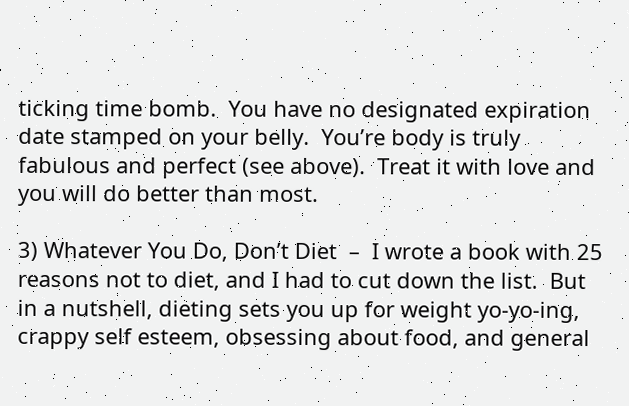ticking time bomb.  You have no designated expiration date stamped on your belly.  You’re body is truly fabulous and perfect (see above).  Treat it with love and you will do better than most.

3) Whatever You Do, Don’t Diet  –  I wrote a book with 25 reasons not to diet, and I had to cut down the list.  But in a nutshell, dieting sets you up for weight yo-yo-ing, crappy self esteem, obsessing about food, and general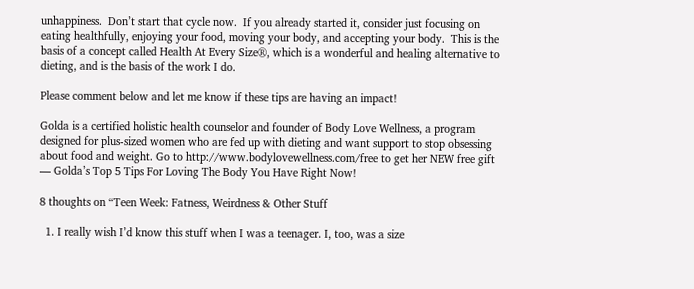unhappiness.  Don’t start that cycle now.  If you already started it, consider just focusing on eating healthfully, enjoying your food, moving your body, and accepting your body.  This is the basis of a concept called Health At Every Size®, which is a wonderful and healing alternative to dieting, and is the basis of the work I do.

Please comment below and let me know if these tips are having an impact!

Golda is a certified holistic health counselor and founder of Body Love Wellness, a program designed for plus-sized women who are fed up with dieting and want support to stop obsessing about food and weight. Go to http://www.bodylovewellness.com/free to get her NEW free gift — Golda’s Top 5 Tips For Loving The Body You Have Right Now!

8 thoughts on “Teen Week: Fatness, Weirdness & Other Stuff

  1. I really wish I’d know this stuff when I was a teenager. I, too, was a size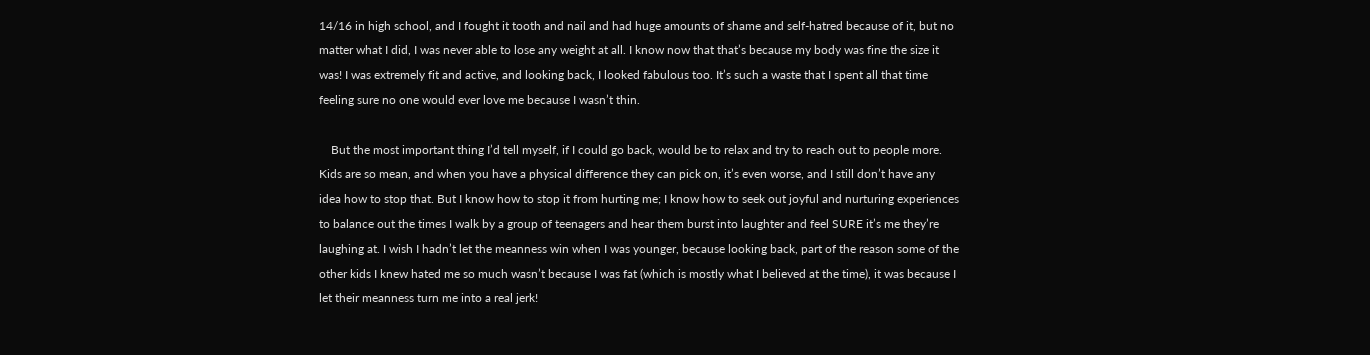14/16 in high school, and I fought it tooth and nail and had huge amounts of shame and self-hatred because of it, but no matter what I did, I was never able to lose any weight at all. I know now that that’s because my body was fine the size it was! I was extremely fit and active, and looking back, I looked fabulous too. It’s such a waste that I spent all that time feeling sure no one would ever love me because I wasn’t thin.

    But the most important thing I’d tell myself, if I could go back, would be to relax and try to reach out to people more. Kids are so mean, and when you have a physical difference they can pick on, it’s even worse, and I still don’t have any idea how to stop that. But I know how to stop it from hurting me; I know how to seek out joyful and nurturing experiences to balance out the times I walk by a group of teenagers and hear them burst into laughter and feel SURE it’s me they’re laughing at. I wish I hadn’t let the meanness win when I was younger, because looking back, part of the reason some of the other kids I knew hated me so much wasn’t because I was fat (which is mostly what I believed at the time), it was because I let their meanness turn me into a real jerk!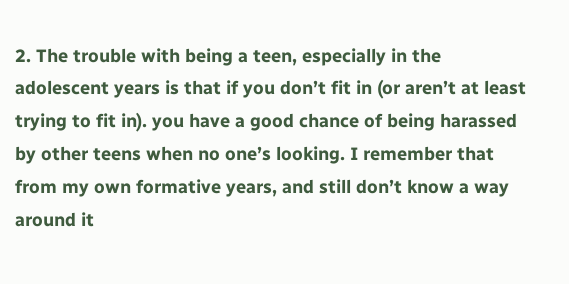2. The trouble with being a teen, especially in the adolescent years is that if you don’t fit in (or aren’t at least trying to fit in). you have a good chance of being harassed by other teens when no one’s looking. I remember that from my own formative years, and still don’t know a way around it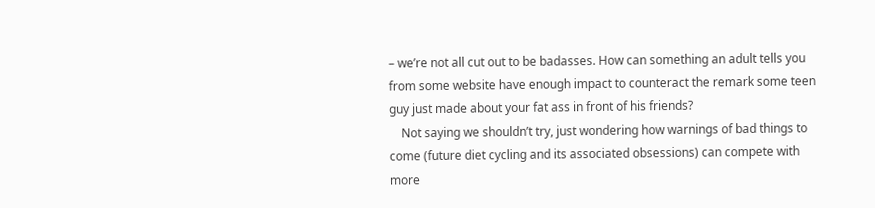– we’re not all cut out to be badasses. How can something an adult tells you from some website have enough impact to counteract the remark some teen guy just made about your fat ass in front of his friends?
    Not saying we shouldn’t try, just wondering how warnings of bad things to come (future diet cycling and its associated obsessions) can compete with more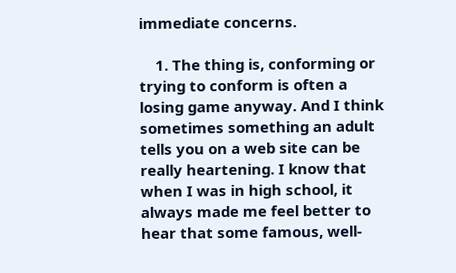immediate concerns.

    1. The thing is, conforming or trying to conform is often a losing game anyway. And I think sometimes something an adult tells you on a web site can be really heartening. I know that when I was in high school, it always made me feel better to hear that some famous, well-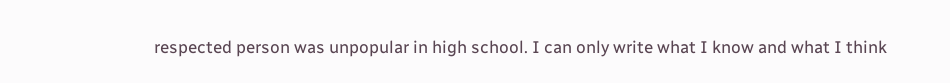respected person was unpopular in high school. I can only write what I know and what I think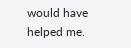would have helped me.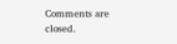Comments are closed.